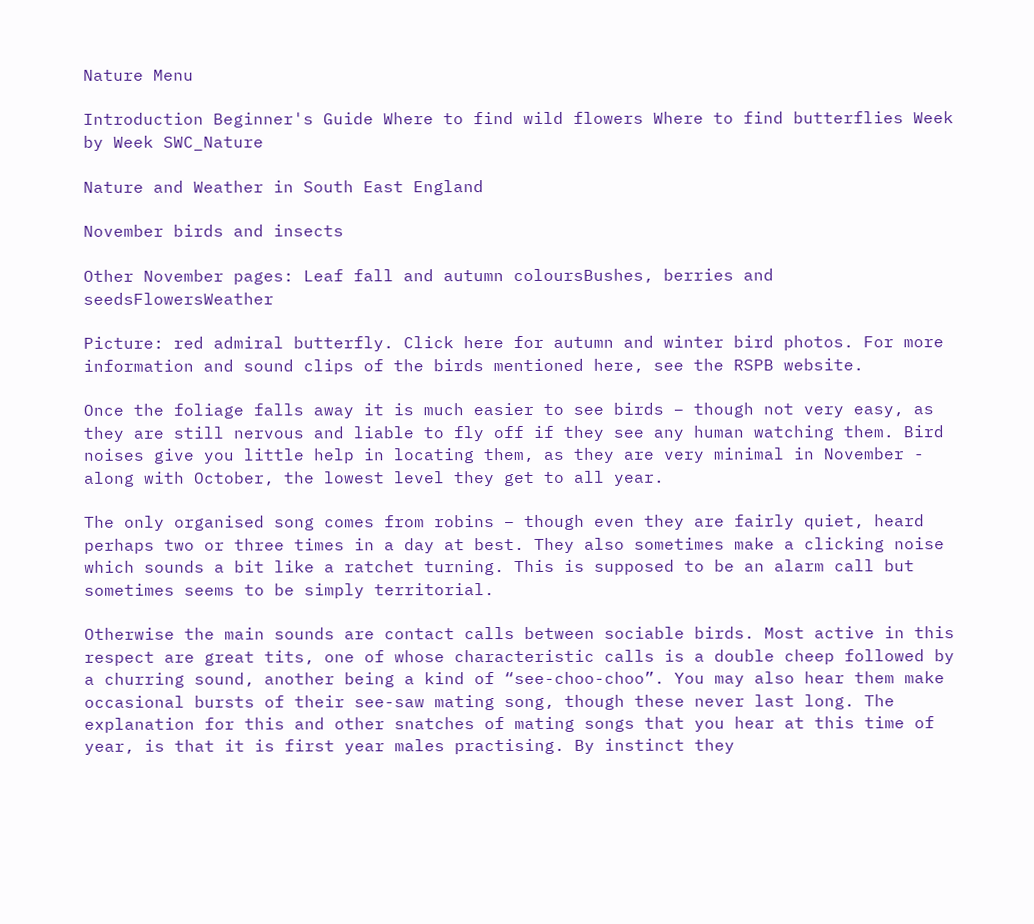Nature Menu

Introduction Beginner's Guide Where to find wild flowers Where to find butterflies Week by Week SWC_Nature

Nature and Weather in South East England

November birds and insects

Other November pages: Leaf fall and autumn coloursBushes, berries and seedsFlowersWeather

Picture: red admiral butterfly. Click here for autumn and winter bird photos. For more information and sound clips of the birds mentioned here, see the RSPB website.

Once the foliage falls away it is much easier to see birds – though not very easy, as they are still nervous and liable to fly off if they see any human watching them. Bird noises give you little help in locating them, as they are very minimal in November - along with October, the lowest level they get to all year.

The only organised song comes from robins – though even they are fairly quiet, heard perhaps two or three times in a day at best. They also sometimes make a clicking noise which sounds a bit like a ratchet turning. This is supposed to be an alarm call but sometimes seems to be simply territorial.

Otherwise the main sounds are contact calls between sociable birds. Most active in this respect are great tits, one of whose characteristic calls is a double cheep followed by a churring sound, another being a kind of “see-choo-choo”. You may also hear them make occasional bursts of their see-saw mating song, though these never last long. The explanation for this and other snatches of mating songs that you hear at this time of year, is that it is first year males practising. By instinct they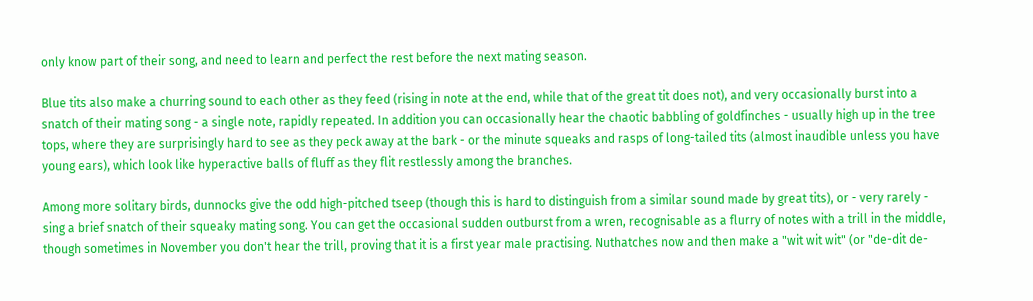only know part of their song, and need to learn and perfect the rest before the next mating season.

Blue tits also make a churring sound to each other as they feed (rising in note at the end, while that of the great tit does not), and very occasionally burst into a snatch of their mating song - a single note, rapidly repeated. In addition you can occasionally hear the chaotic babbling of goldfinches - usually high up in the tree tops, where they are surprisingly hard to see as they peck away at the bark - or the minute squeaks and rasps of long-tailed tits (almost inaudible unless you have young ears), which look like hyperactive balls of fluff as they flit restlessly among the branches.

Among more solitary birds, dunnocks give the odd high-pitched tseep (though this is hard to distinguish from a similar sound made by great tits), or - very rarely - sing a brief snatch of their squeaky mating song. You can get the occasional sudden outburst from a wren, recognisable as a flurry of notes with a trill in the middle, though sometimes in November you don't hear the trill, proving that it is a first year male practising. Nuthatches now and then make a "wit wit wit" (or "de-dit de-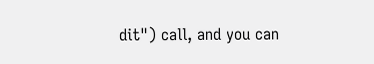dit") call, and you can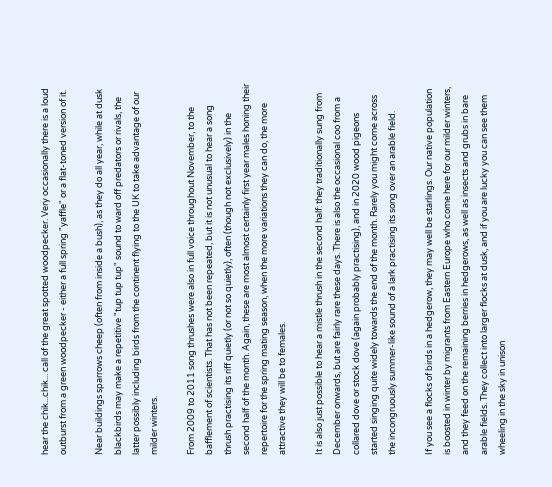hear the chik...chik... call of the great spotted woodpecker. Very occasionally there is a loud outburst from a green woodpecker - either a full spring "yaffle" or a flat-toned version of it.

Near buildings sparrows cheep (often from inside a bush), as they do all year, while at dusk blackbirds may make a repetitive "tup tup tup" sound to ward off predators or rivals, the latter possibly including birds from the continent flying to the UK to take advantage of our milder winters.

From 2009 to 2011 song thrushes were also in full voice throughout November, to the bafflement of scientists. That has not been repeated, but it is not unusual to hear a song thrush practising its riff quietly (or not so quietly), often (though not exclusively) in the second half of the month. Again, these are most almost certainly first year males honing their repertoire for the spring mating season, when the more variations they can do, the more attractive they will be to females.

It is also just possible to hear a mistle thrush in the second half: they traditionally sung from December onwards, but are fairly rare these days. There is also the occasional coo from a collared dove or stock dove (again probably practising), and in 2020 wood pigeons started singing quite widely towards the end of the month. Rarely you might come across the incongruously summer-like sound of a lark practising its song over an arable field.

If you see a flocks of birds in a hedgerow, they may well be starlings. Our native population is boosted in winter by migrants from Eastern Europe who come here for our milder winters, and they feed on the remaining berries in hedgerows, as well as insects and grubs in bare arable fields. They collect into larger flocks at dusk, and if you are lucky you can see them wheeling in the sky in unison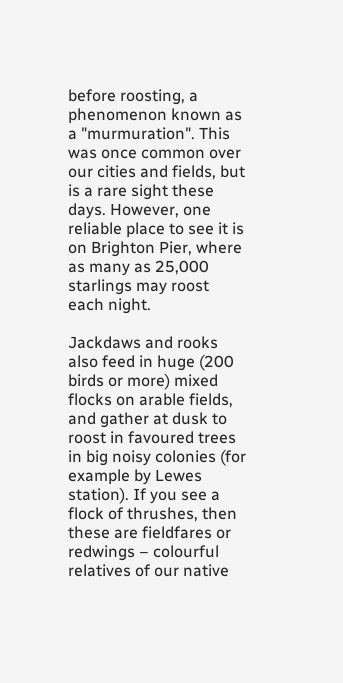before roosting, a phenomenon known as a "murmuration". This was once common over our cities and fields, but is a rare sight these days. However, one reliable place to see it is on Brighton Pier, where as many as 25,000 starlings may roost each night.

Jackdaws and rooks also feed in huge (200 birds or more) mixed flocks on arable fields, and gather at dusk to roost in favoured trees in big noisy colonies (for example by Lewes station). If you see a flock of thrushes, then these are fieldfares or redwings – colourful relatives of our native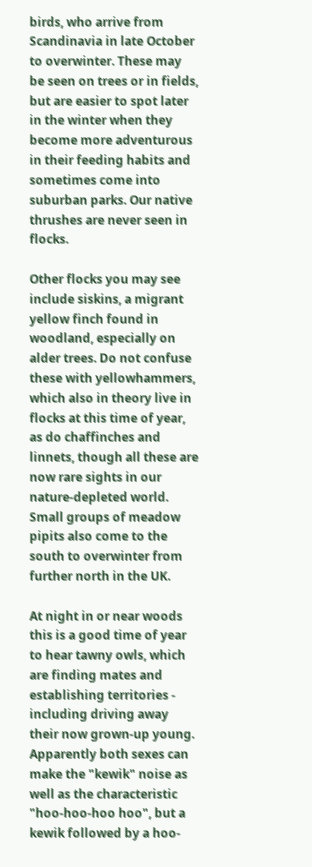birds, who arrive from Scandinavia in late October to overwinter. These may be seen on trees or in fields, but are easier to spot later in the winter when they become more adventurous in their feeding habits and sometimes come into suburban parks. Our native thrushes are never seen in flocks.

Other flocks you may see include siskins, a migrant yellow finch found in woodland, especially on alder trees. Do not confuse these with yellowhammers, which also in theory live in flocks at this time of year, as do chaffinches and linnets, though all these are now rare sights in our nature-depleted world. Small groups of meadow pipits also come to the south to overwinter from further north in the UK.

At night in or near woods this is a good time of year to hear tawny owls, which are finding mates and establishing territories - including driving away their now grown-up young. Apparently both sexes can make the "kewik" noise as well as the characteristic "hoo-hoo-hoo hoo", but a kewik followed by a hoo-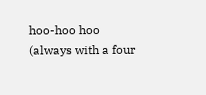hoo-hoo hoo (always with a four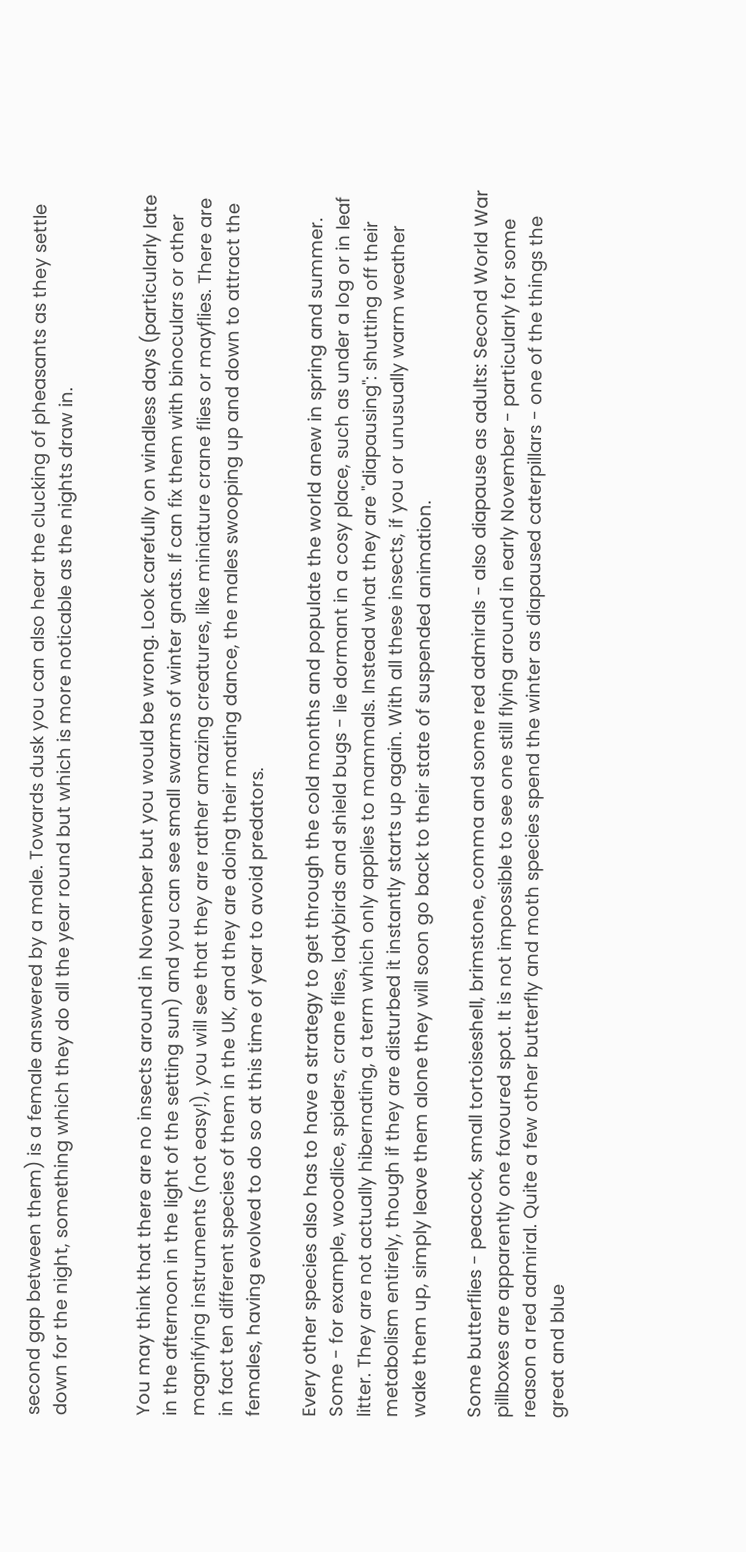second gap between them) is a female answered by a male. Towards dusk you can also hear the clucking of pheasants as they settle down for the night, something which they do all the year round but which is more noticable as the nights draw in.


You may think that there are no insects around in November but you would be wrong. Look carefully on windless days (particularly late in the afternoon in the light of the setting sun) and you can see small swarms of winter gnats. If can fix them with binoculars or other magnifying instruments (not easy!), you will see that they are rather amazing creatures, like miniature crane flies or mayflies. There are in fact ten different species of them in the UK, and they are doing their mating dance, the males swooping up and down to attract the females, having evolved to do so at this time of year to avoid predators.

Every other species also has to have a strategy to get through the cold months and populate the world anew in spring and summer. Some - for example, woodlice, spiders, crane flies, ladybirds and shield bugs - lie dormant in a cosy place, such as under a log or in leaf litter. They are not actually hibernating, a term which only applies to mammals. Instead what they are "diapausing": shutting off their metabolism entirely, though if they are disturbed it instantly starts up again. With all these insects, if you or unusually warm weather wake them up, simply leave them alone they will soon go back to their state of suspended animation.

Some butterflies - peacock, small tortoiseshell, brimstone, comma and some red admirals - also diapause as adults: Second World War pillboxes are apparently one favoured spot. It is not impossible to see one still flying around in early November - particularly for some reason a red admiral. Quite a few other butterfly and moth species spend the winter as diapaused caterpillars - one of the things the great and blue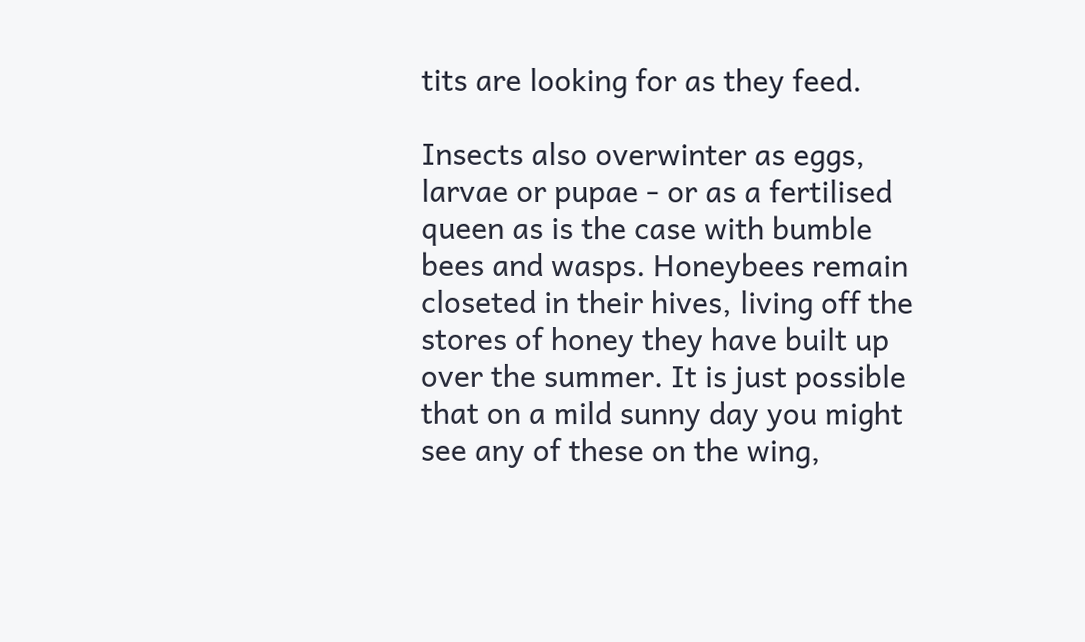tits are looking for as they feed.

Insects also overwinter as eggs, larvae or pupae - or as a fertilised queen as is the case with bumble bees and wasps. Honeybees remain closeted in their hives, living off the stores of honey they have built up over the summer. It is just possible that on a mild sunny day you might see any of these on the wing,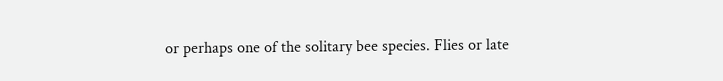or perhaps one of the solitary bee species. Flies or late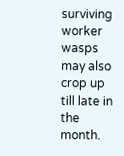surviving worker wasps may also crop up till late in the month.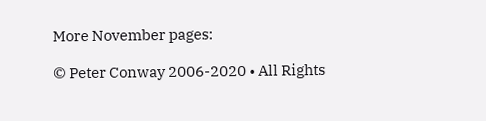More November pages:

© Peter Conway 2006-2020 • All Rights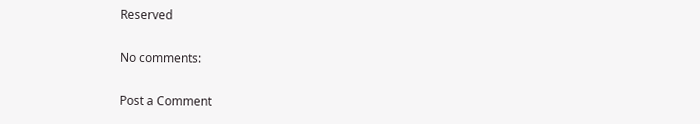Reserved

No comments:

Post a Comment